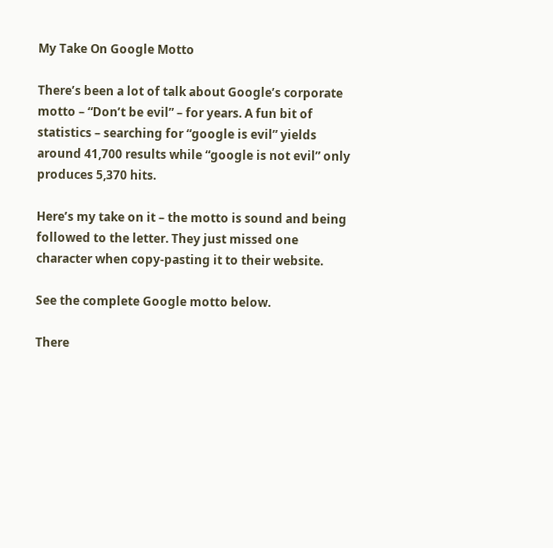My Take On Google Motto

There’s been a lot of talk about Google’s corporate motto – “Don’t be evil” – for years. A fun bit of statistics – searching for “google is evil” yields around 41,700 results while “google is not evil” only produces 5,370 hits.

Here’s my take on it – the motto is sound and being followed to the letter. They just missed one character when copy-pasting it to their website.

See the complete Google motto below.

There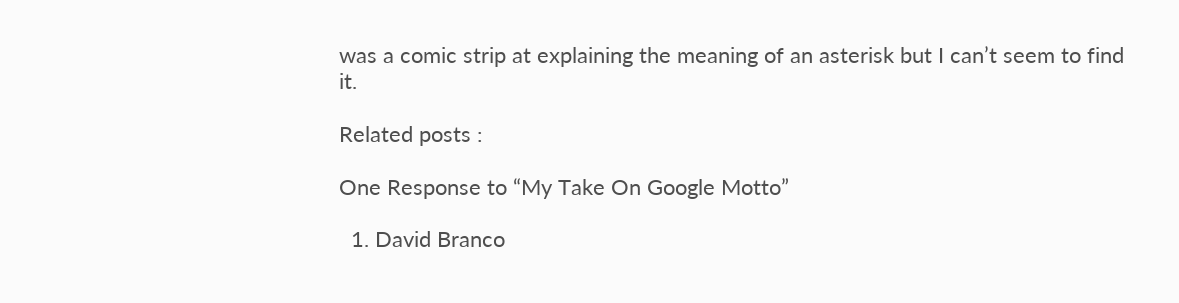was a comic strip at explaining the meaning of an asterisk but I can’t seem to find it.

Related posts :

One Response to “My Take On Google Motto”

  1. David Branco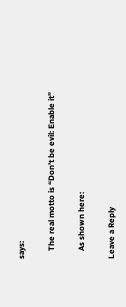says:

    The real motto is “Don’t be evil: Enable it”

    As shown here:

Leave a Reply